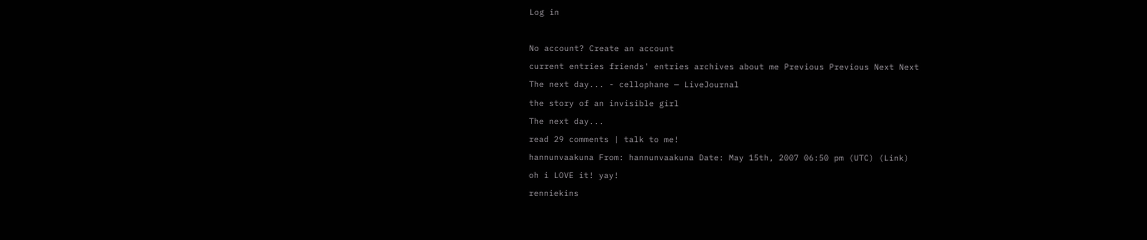Log in

No account? Create an account
current entries friends' entries archives about me Previous Previous Next Next
The next day... - cellophane — LiveJournal
the story of an invisible girl
The next day...
read 29 comments | talk to me!
hannunvaakuna From: hannunvaakuna Date: May 15th, 2007 06:50 pm (UTC) (Link)
oh i LOVE it! yay!
renniekins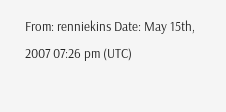From: renniekins Date: May 15th, 2007 07:26 pm (UTC)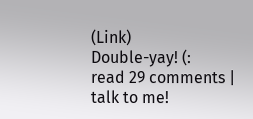(Link)
Double-yay! (:
read 29 comments | talk to me!